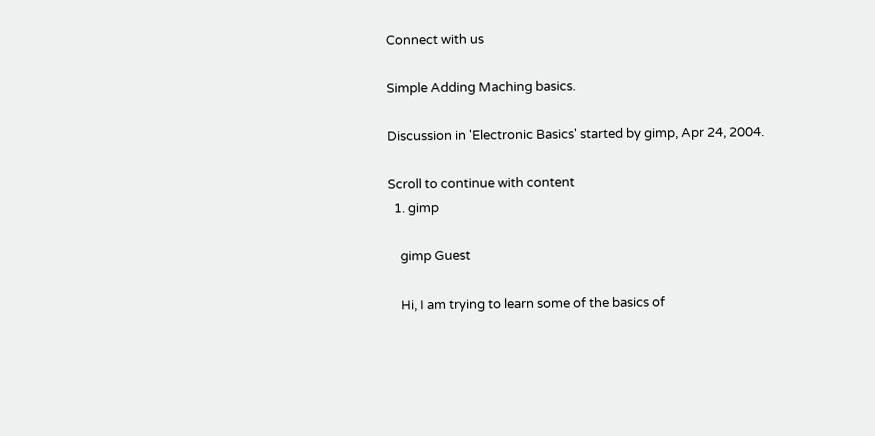Connect with us

Simple Adding Maching basics.

Discussion in 'Electronic Basics' started by gimp, Apr 24, 2004.

Scroll to continue with content
  1. gimp

    gimp Guest

    Hi, I am trying to learn some of the basics of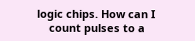logic chips. How can I
    count pulses to a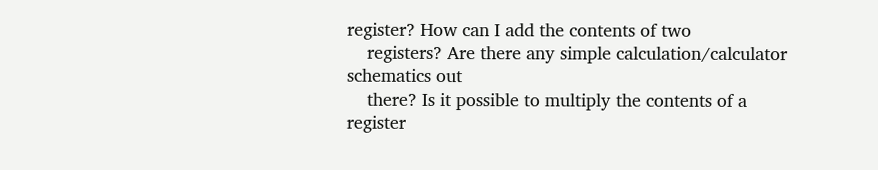register? How can I add the contents of two
    registers? Are there any simple calculation/calculator schematics out
    there? Is it possible to multiply the contents of a register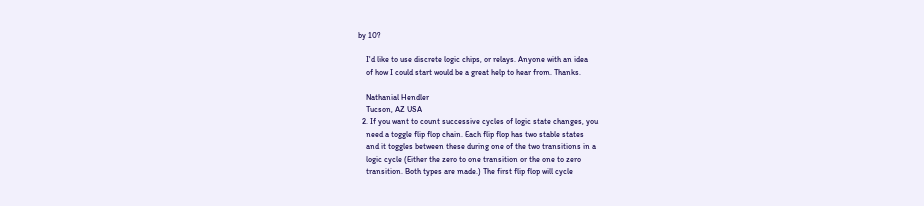by 10?

    I'd like to use discrete logic chips, or relays. Anyone with an idea
    of how I could start would be a great help to hear from. Thanks.

    Nathanial Hendler
    Tucson, AZ USA
  2. If you want to count successive cycles of logic state changes, you
    need a toggle flip flop chain. Each flip flop has two stable states
    and it toggles between these during one of the two transitions in a
    logic cycle (Either the zero to one transition or the one to zero
    transition. Both types are made.) The first flip flop will cycle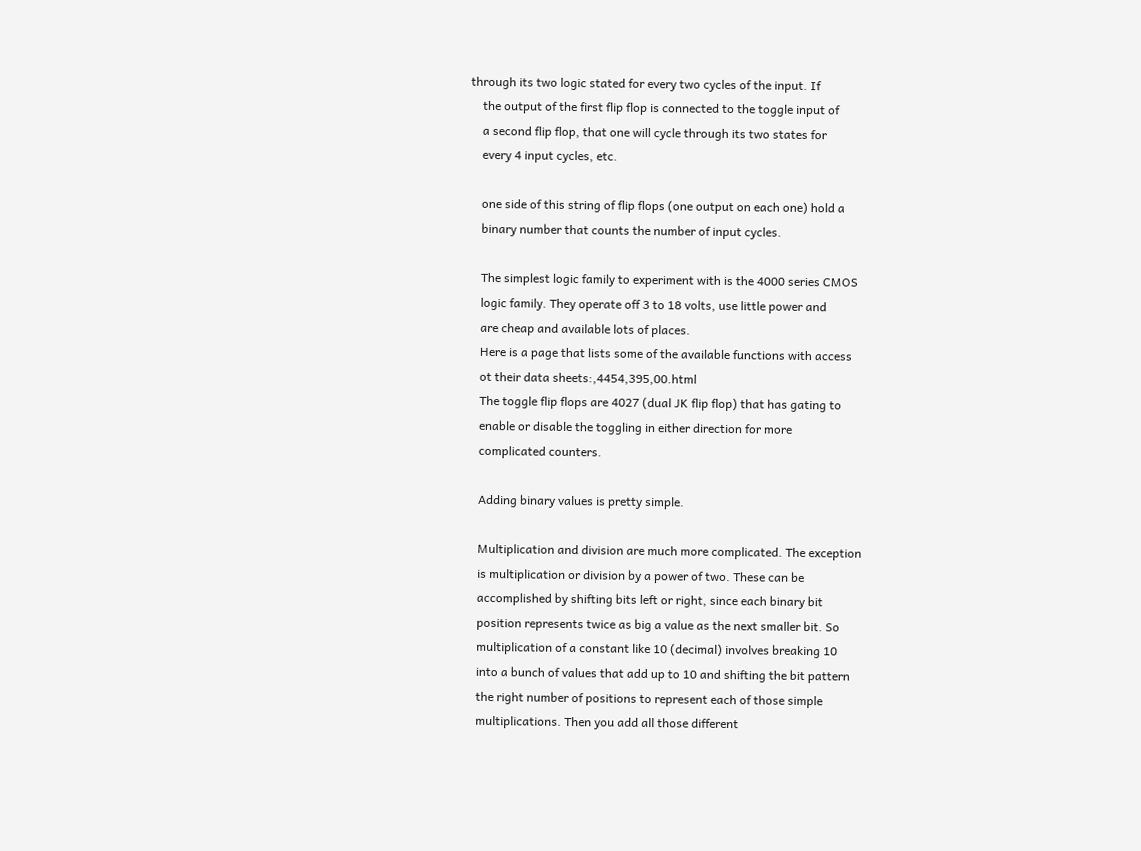through its two logic stated for every two cycles of the input. If
    the output of the first flip flop is connected to the toggle input of
    a second flip flop, that one will cycle through its two states for
    every 4 input cycles, etc.

    one side of this string of flip flops (one output on each one) hold a
    binary number that counts the number of input cycles.

    The simplest logic family to experiment with is the 4000 series CMOS
    logic family. They operate off 3 to 18 volts, use little power and
    are cheap and available lots of places.
    Here is a page that lists some of the available functions with access
    ot their data sheets:,4454,395,00.html
    The toggle flip flops are 4027 (dual JK flip flop) that has gating to
    enable or disable the toggling in either direction for more
    complicated counters.

    Adding binary values is pretty simple.

    Multiplication and division are much more complicated. The exception
    is multiplication or division by a power of two. These can be
    accomplished by shifting bits left or right, since each binary bit
    position represents twice as big a value as the next smaller bit. So
    multiplication of a constant like 10 (decimal) involves breaking 10
    into a bunch of values that add up to 10 and shifting the bit pattern
    the right number of positions to represent each of those simple
    multiplications. Then you add all those different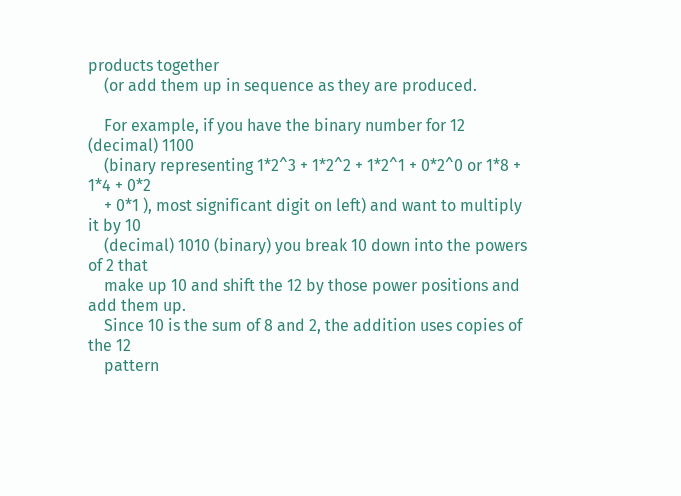products together
    (or add them up in sequence as they are produced.

    For example, if you have the binary number for 12 (decimal) 1100
    (binary representing 1*2^3 + 1*2^2 + 1*2^1 + 0*2^0 or 1*8 + 1*4 + 0*2
    + 0*1 ), most significant digit on left) and want to multiply it by 10
    (decimal) 1010 (binary) you break 10 down into the powers of 2 that
    make up 10 and shift the 12 by those power positions and add them up.
    Since 10 is the sum of 8 and 2, the addition uses copies of the 12
    pattern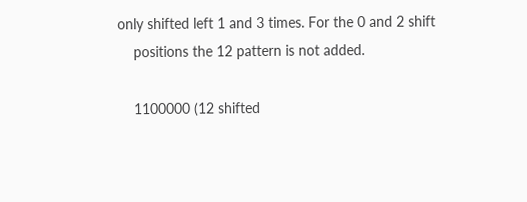only shifted left 1 and 3 times. For the 0 and 2 shift
    positions the 12 pattern is not added.

    1100000 (12 shifted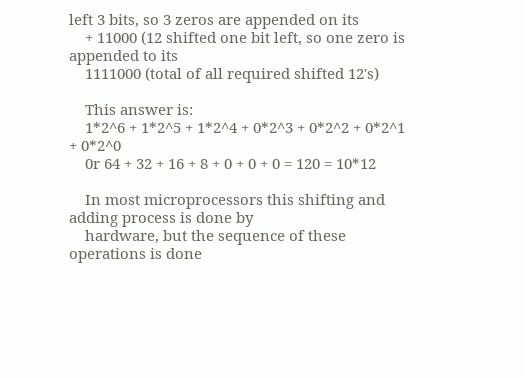left 3 bits, so 3 zeros are appended on its
    + 11000 (12 shifted one bit left, so one zero is appended to its
    1111000 (total of all required shifted 12's)

    This answer is:
    1*2^6 + 1*2^5 + 1*2^4 + 0*2^3 + 0*2^2 + 0*2^1 + 0*2^0
    0r 64 + 32 + 16 + 8 + 0 + 0 + 0 = 120 = 10*12

    In most microprocessors this shifting and adding process is done by
    hardware, but the sequence of these operations is done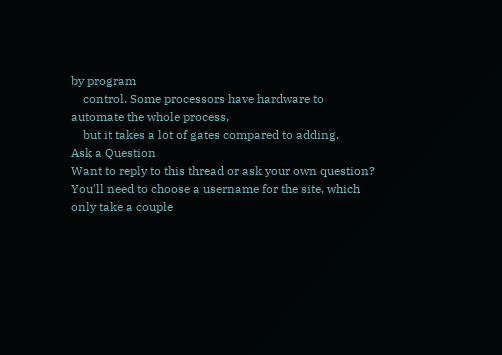by program
    control. Some processors have hardware to automate the whole process,
    but it takes a lot of gates compared to adding.
Ask a Question
Want to reply to this thread or ask your own question?
You'll need to choose a username for the site, which only take a couple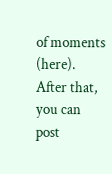of moments (here). After that, you can post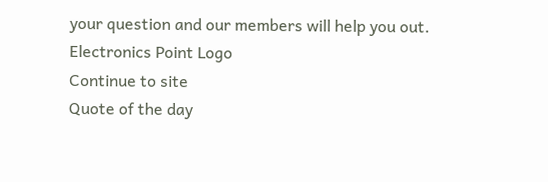your question and our members will help you out.
Electronics Point Logo
Continue to site
Quote of the day